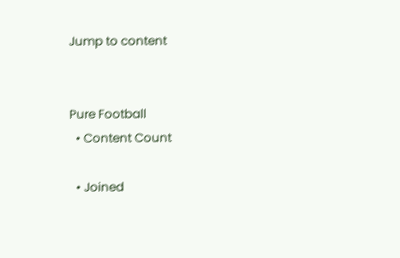Jump to content


Pure Football
  • Content Count

  • Joined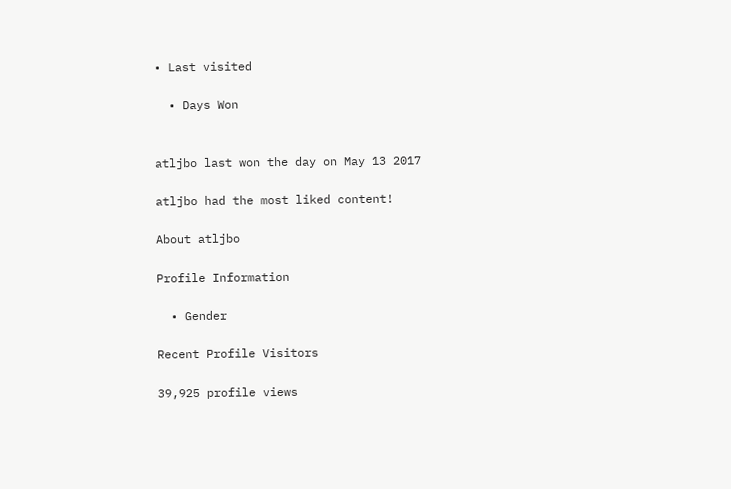• Last visited

  • Days Won


atljbo last won the day on May 13 2017

atljbo had the most liked content!

About atljbo

Profile Information

  • Gender

Recent Profile Visitors

39,925 profile views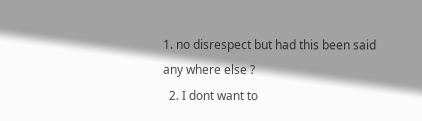1. no disrespect but had this been said any where else ?
  2. I dont want to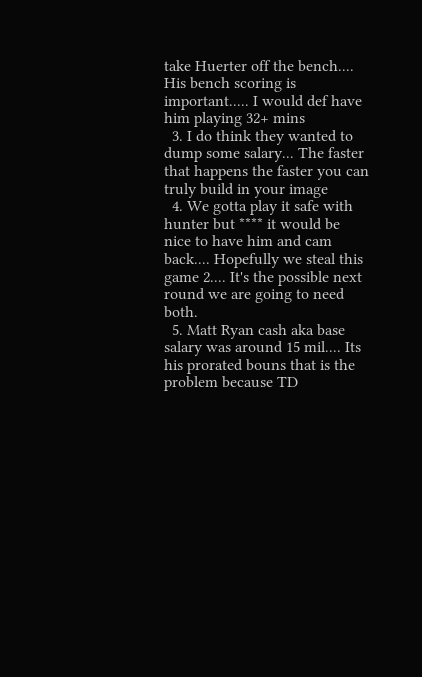take Huerter off the bench.... His bench scoring is important..... I would def have him playing 32+ mins
  3. I do think they wanted to dump some salary... The faster that happens the faster you can truly build in your image
  4. We gotta play it safe with hunter but **** it would be nice to have him and cam back.... Hopefully we steal this game 2.... It's the possible next round we are going to need both.
  5. Matt Ryan cash aka base salary was around 15 mil.... Its his prorated bouns that is the problem because TD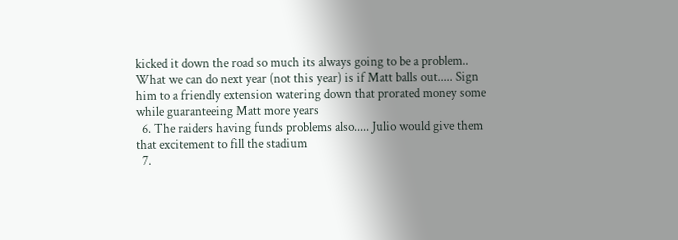kicked it down the road so much its always going to be a problem.. What we can do next year (not this year) is if Matt balls out..... Sign him to a friendly extension watering down that prorated money some while guaranteeing Matt more years
  6. The raiders having funds problems also..... Julio would give them that excitement to fill the stadium
  7.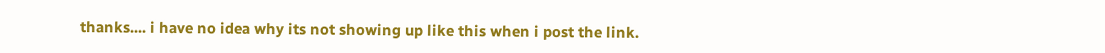thanks.... i have no idea why its not showing up like this when i post the link.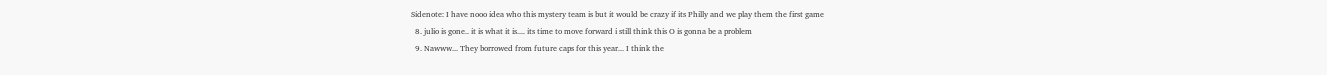Sidenote: I have nooo idea who this mystery team is but it would be crazy if its Philly and we play them the first game
  8. julio is gone.. it is what it is.... its time to move forward i still think this O is gonna be a problem
  9. Nawww... They borrowed from future caps for this year... I think the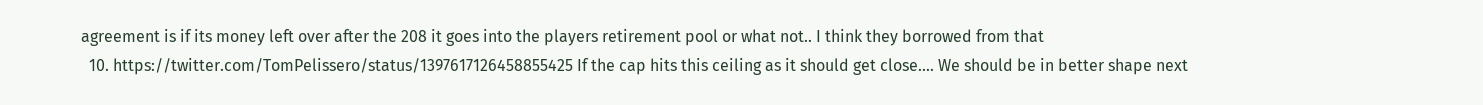agreement is if its money left over after the 208 it goes into the players retirement pool or what not.. I think they borrowed from that
  10. https://twitter.com/TomPelissero/status/1397617126458855425 If the cap hits this ceiling as it should get close.... We should be in better shape next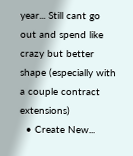year... Still cant go out and spend like crazy but better shape (especially with a couple contract extensions)
  • Create New...